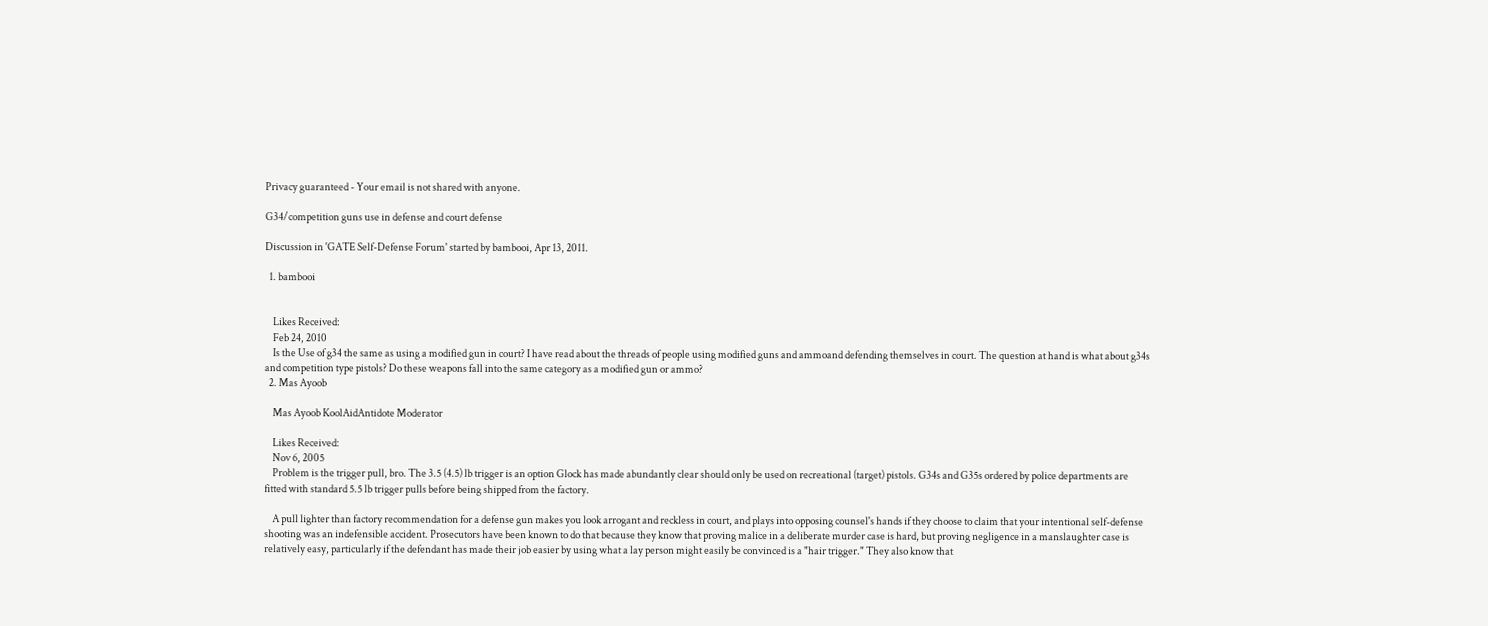Privacy guaranteed - Your email is not shared with anyone.

G34/competition guns use in defense and court defense

Discussion in 'GATE Self-Defense Forum' started by bambooi, Apr 13, 2011.

  1. bambooi


    Likes Received:
    Feb 24, 2010
    Is the Use of g34 the same as using a modified gun in court? I have read about the threads of people using modified guns and ammoand defending themselves in court. The question at hand is what about g34s and competition type pistols? Do these weapons fall into the same category as a modified gun or ammo?
  2. Mas Ayoob

    Mas Ayoob KoolAidAntidote Moderator

    Likes Received:
    Nov 6, 2005
    Problem is the trigger pull, bro. The 3.5 (4.5) lb trigger is an option Glock has made abundantly clear should only be used on recreational (target) pistols. G34s and G35s ordered by police departments are fitted with standard 5.5 lb trigger pulls before being shipped from the factory.

    A pull lighter than factory recommendation for a defense gun makes you look arrogant and reckless in court, and plays into opposing counsel's hands if they choose to claim that your intentional self-defense shooting was an indefensible accident. Prosecutors have been known to do that because they know that proving malice in a deliberate murder case is hard, but proving negligence in a manslaughter case is relatively easy, particularly if the defendant has made their job easier by using what a lay person might easily be convinced is a "hair trigger." They also know that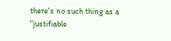there's no such thing as a "justifiable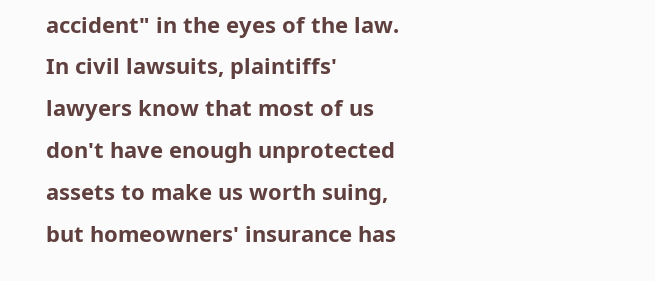accident" in the eyes of the law. In civil lawsuits, plaintiffs' lawyers know that most of us don't have enough unprotected assets to make us worth suing, but homeowners' insurance has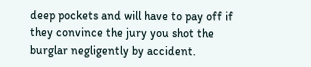deep pockets and will have to pay off if they convince the jury you shot the burglar negligently by accident.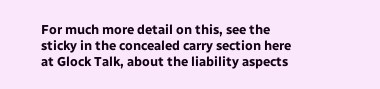For much more detail on this, see the sticky in the concealed carry section here at Glock Talk, about the liability aspects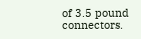of 3.5 pound connectors.